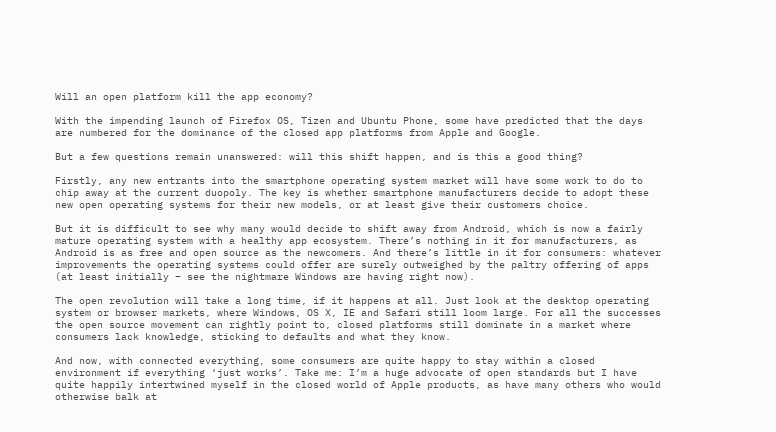Will an open platform kill the app economy?

With the impending launch of Firefox OS, Tizen and Ubuntu Phone, some have predicted that the days are numbered for the dominance of the closed app platforms from Apple and Google.

But a few questions remain unanswered: will this shift happen, and is this a good thing?

Firstly, any new entrants into the smartphone operating system market will have some work to do to chip away at the current duopoly. The key is whether smartphone manufacturers decide to adopt these new open operating systems for their new models, or at least give their customers choice.

But it is difficult to see why many would decide to shift away from Android, which is now a fairly mature operating system with a healthy app ecosystem. There’s nothing in it for manufacturers, as Android is as free and open source as the newcomers. And there’s little in it for consumers: whatever improvements the operating systems could offer are surely outweighed by the paltry offering of apps (at least initially – see the nightmare Windows are having right now).

The open revolution will take a long time, if it happens at all. Just look at the desktop operating system or browser markets, where Windows, OS X, IE and Safari still loom large. For all the successes the open source movement can rightly point to, closed platforms still dominate in a market where consumers lack knowledge, sticking to defaults and what they know.

And now, with connected everything, some consumers are quite happy to stay within a closed environment if everything ‘just works’. Take me: I’m a huge advocate of open standards but I have quite happily intertwined myself in the closed world of Apple products, as have many others who would otherwise balk at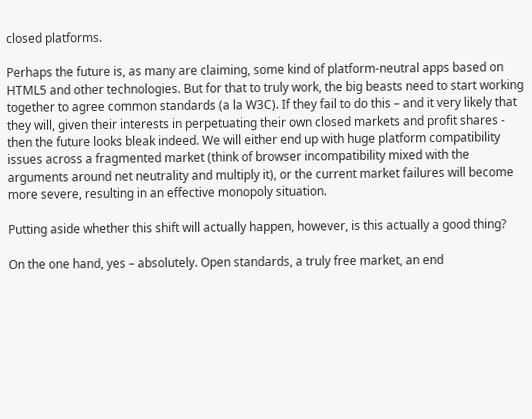closed platforms.

Perhaps the future is, as many are claiming, some kind of platform-neutral apps based on HTML5 and other technologies. But for that to truly work, the big beasts need to start working together to agree common standards (a la W3C). If they fail to do this – and it very likely that they will, given their interests in perpetuating their own closed markets and profit shares - then the future looks bleak indeed. We will either end up with huge platform compatibility issues across a fragmented market (think of browser incompatibility mixed with the arguments around net neutrality and multiply it), or the current market failures will become more severe, resulting in an effective monopoly situation.

Putting aside whether this shift will actually happen, however, is this actually a good thing?

On the one hand, yes – absolutely. Open standards, a truly free market, an end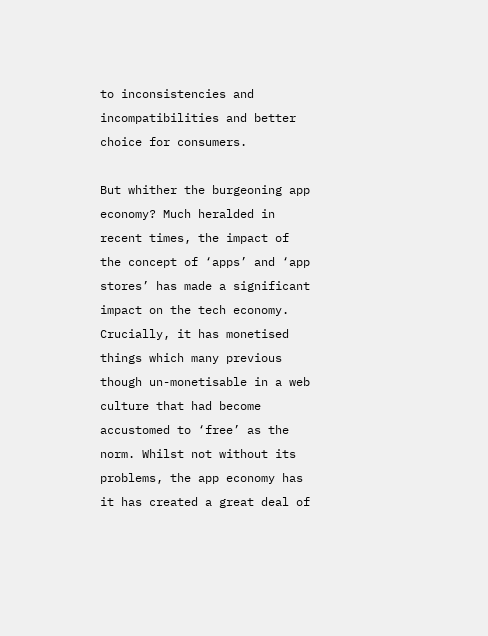to inconsistencies and incompatibilities and better choice for consumers.

But whither the burgeoning app economy? Much heralded in recent times, the impact of the concept of ‘apps’ and ‘app stores’ has made a significant impact on the tech economy. Crucially, it has monetised things which many previous though un-monetisable in a web culture that had become accustomed to ‘free’ as the norm. Whilst not without its problems, the app economy has it has created a great deal of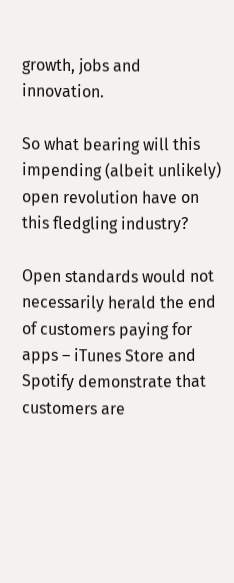growth, jobs and innovation.

So what bearing will this impending (albeit unlikely) open revolution have on this fledgling industry?

Open standards would not necessarily herald the end of customers paying for apps – iTunes Store and Spotify demonstrate that customers are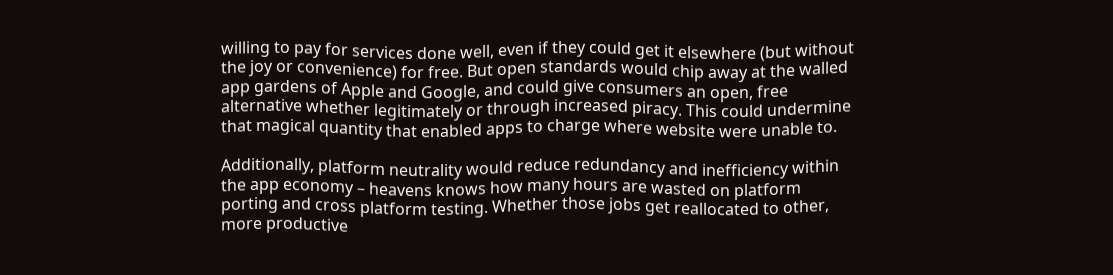willing to pay for services done well, even if they could get it elsewhere (but without the joy or convenience) for free. But open standards would chip away at the walled app gardens of Apple and Google, and could give consumers an open, free alternative whether legitimately or through increased piracy. This could undermine that magical quantity that enabled apps to charge where website were unable to.

Additionally, platform neutrality would reduce redundancy and inefficiency within the app economy – heavens knows how many hours are wasted on platform porting and cross platform testing. Whether those jobs get reallocated to other, more productive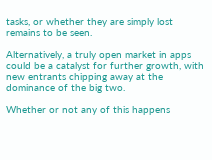tasks, or whether they are simply lost remains to be seen.

Alternatively, a truly open market in apps could be a catalyst for further growth, with new entrants chipping away at the dominance of the big two.

Whether or not any of this happens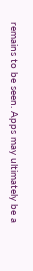remains to be seen. Apps may ultimately be a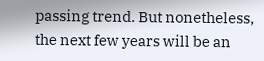passing trend. But nonetheless, the next few years will be an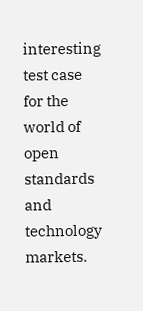interesting test case for the world of open standards and technology markets.